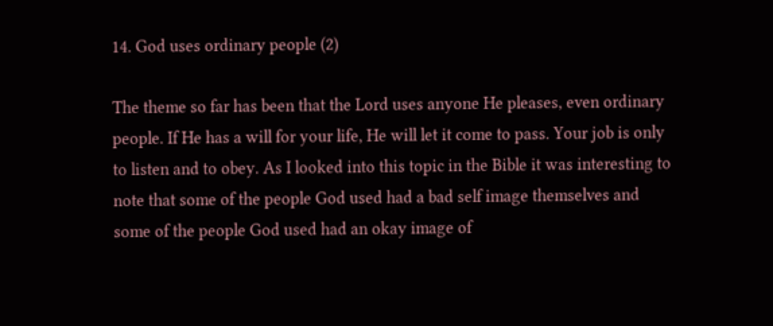14. God uses ordinary people (2)

The theme so far has been that the Lord uses anyone He pleases, even ordinary people. If He has a will for your life, He will let it come to pass. Your job is only to listen and to obey. As I looked into this topic in the Bible it was interesting to note that some of the people God used had a bad self image themselves and some of the people God used had an okay image of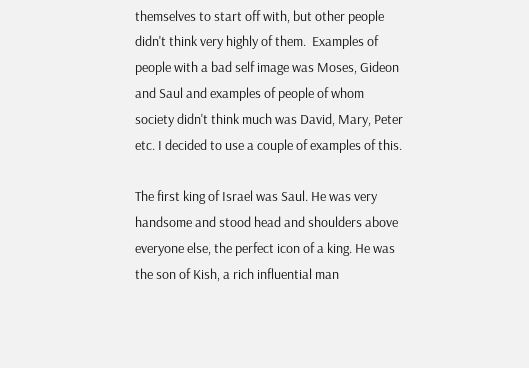themselves to start off with, but other people didn't think very highly of them.  Examples of people with a bad self image was Moses, Gideon and Saul and examples of people of whom society didn't think much was David, Mary, Peter etc. I decided to use a couple of examples of this.

The first king of Israel was Saul. He was very handsome and stood head and shoulders above everyone else, the perfect icon of a king. He was the son of Kish, a rich influential man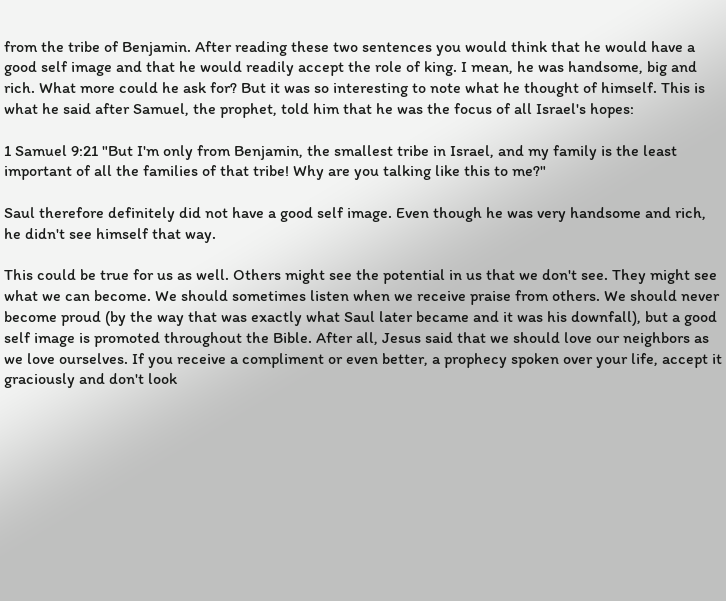from the tribe of Benjamin. After reading these two sentences you would think that he would have a good self image and that he would readily accept the role of king. I mean, he was handsome, big and rich. What more could he ask for? But it was so interesting to note what he thought of himself. This is what he said after Samuel, the prophet, told him that he was the focus of all Israel's hopes:

1 Samuel 9:21 "But I'm only from Benjamin, the smallest tribe in Israel, and my family is the least important of all the families of that tribe! Why are you talking like this to me?"

Saul therefore definitely did not have a good self image. Even though he was very handsome and rich, he didn't see himself that way.

This could be true for us as well. Others might see the potential in us that we don't see. They might see what we can become. We should sometimes listen when we receive praise from others. We should never become proud (by the way that was exactly what Saul later became and it was his downfall), but a good self image is promoted throughout the Bible. After all, Jesus said that we should love our neighbors as we love ourselves. If you receive a compliment or even better, a prophecy spoken over your life, accept it graciously and don't look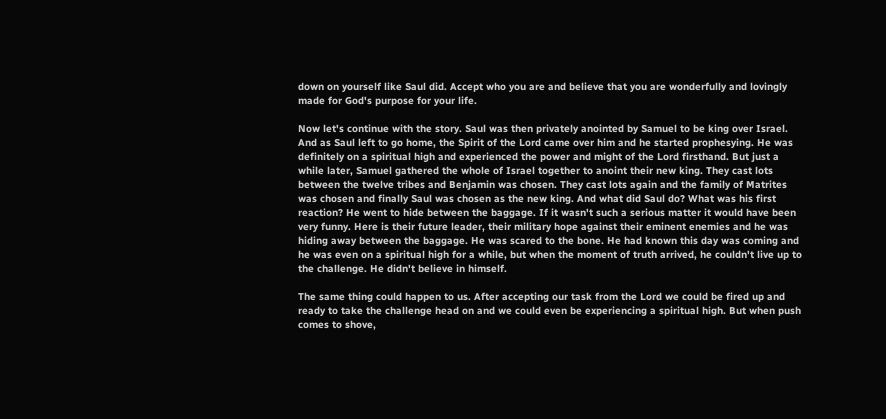down on yourself like Saul did. Accept who you are and believe that you are wonderfully and lovingly made for God's purpose for your life.

Now let's continue with the story. Saul was then privately anointed by Samuel to be king over Israel. And as Saul left to go home, the Spirit of the Lord came over him and he started prophesying. He was definitely on a spiritual high and experienced the power and might of the Lord firsthand. But just a while later, Samuel gathered the whole of Israel together to anoint their new king. They cast lots between the twelve tribes and Benjamin was chosen. They cast lots again and the family of Matrites was chosen and finally Saul was chosen as the new king. And what did Saul do? What was his first reaction? He went to hide between the baggage. If it wasn't such a serious matter it would have been very funny. Here is their future leader, their military hope against their eminent enemies and he was hiding away between the baggage. He was scared to the bone. He had known this day was coming and he was even on a spiritual high for a while, but when the moment of truth arrived, he couldn't live up to the challenge. He didn't believe in himself.

The same thing could happen to us. After accepting our task from the Lord we could be fired up and ready to take the challenge head on and we could even be experiencing a spiritual high. But when push comes to shove,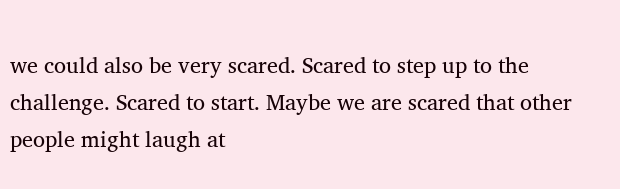we could also be very scared. Scared to step up to the challenge. Scared to start. Maybe we are scared that other people might laugh at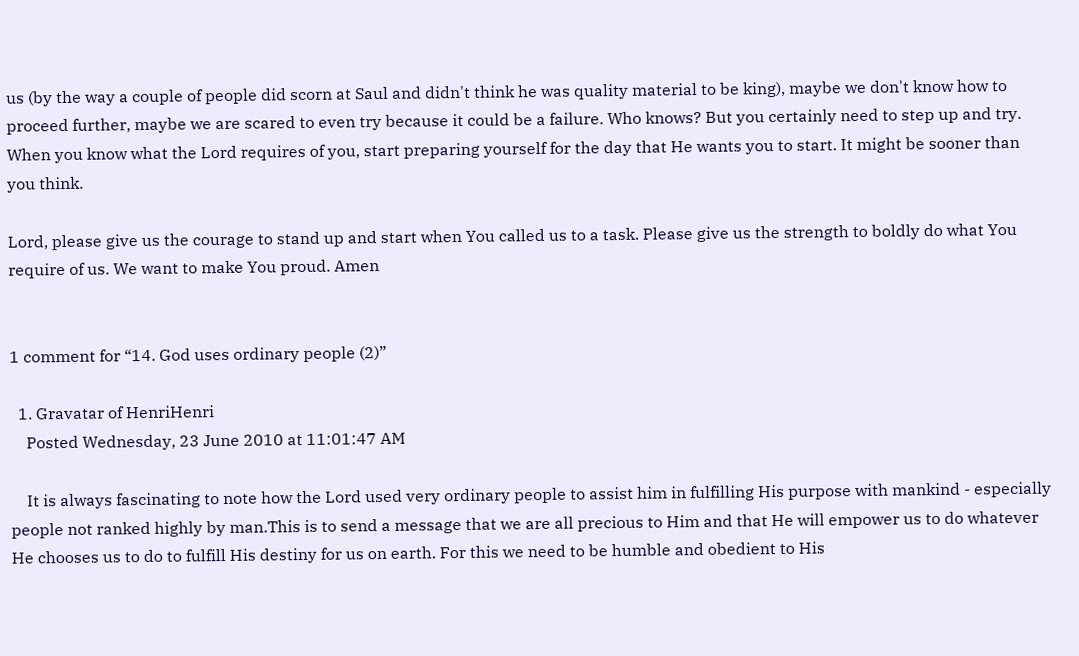us (by the way a couple of people did scorn at Saul and didn't think he was quality material to be king), maybe we don't know how to proceed further, maybe we are scared to even try because it could be a failure. Who knows? But you certainly need to step up and try. When you know what the Lord requires of you, start preparing yourself for the day that He wants you to start. It might be sooner than you think.

Lord, please give us the courage to stand up and start when You called us to a task. Please give us the strength to boldly do what You require of us. We want to make You proud. Amen


1 comment for “14. God uses ordinary people (2)”

  1. Gravatar of HenriHenri
    Posted Wednesday, 23 June 2010 at 11:01:47 AM

    It is always fascinating to note how the Lord used very ordinary people to assist him in fulfilling His purpose with mankind - especially people not ranked highly by man.This is to send a message that we are all precious to Him and that He will empower us to do whatever He chooses us to do to fulfill His destiny for us on earth. For this we need to be humble and obedient to His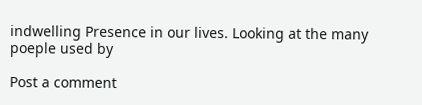indwelling Presence in our lives. Looking at the many poeple used by

Post a comment